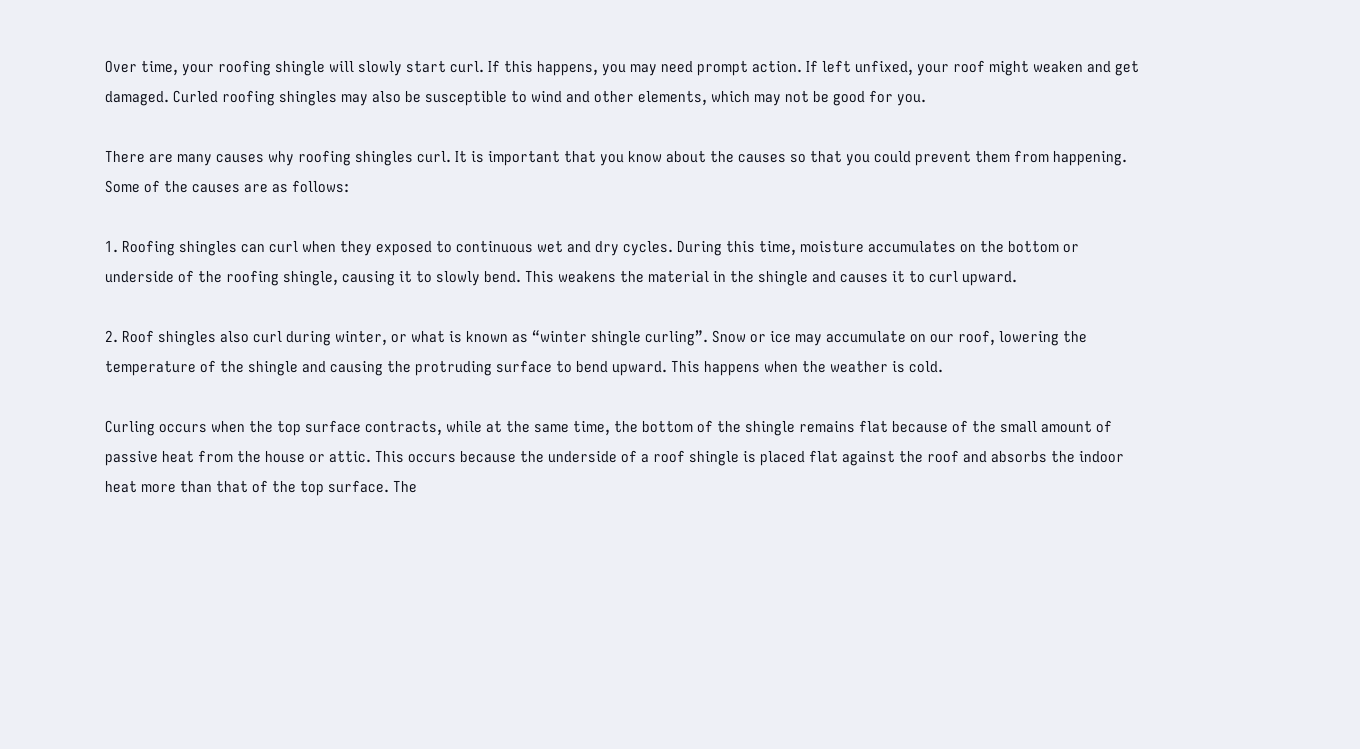Over time, your roofing shingle will slowly start curl. If this happens, you may need prompt action. If left unfixed, your roof might weaken and get damaged. Curled roofing shingles may also be susceptible to wind and other elements, which may not be good for you.

There are many causes why roofing shingles curl. It is important that you know about the causes so that you could prevent them from happening. Some of the causes are as follows:

1. Roofing shingles can curl when they exposed to continuous wet and dry cycles. During this time, moisture accumulates on the bottom or underside of the roofing shingle, causing it to slowly bend. This weakens the material in the shingle and causes it to curl upward.

2. Roof shingles also curl during winter, or what is known as “winter shingle curling”. Snow or ice may accumulate on our roof, lowering the temperature of the shingle and causing the protruding surface to bend upward. This happens when the weather is cold.

Curling occurs when the top surface contracts, while at the same time, the bottom of the shingle remains flat because of the small amount of passive heat from the house or attic. This occurs because the underside of a roof shingle is placed flat against the roof and absorbs the indoor heat more than that of the top surface. The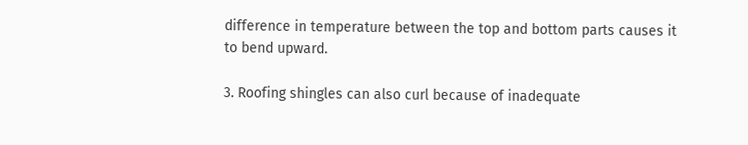difference in temperature between the top and bottom parts causes it to bend upward.

3. Roofing shingles can also curl because of inadequate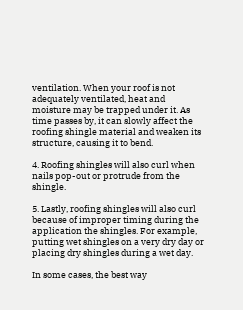ventilation. When your roof is not adequately ventilated, heat and moisture may be trapped under it. As time passes by, it can slowly affect the roofing shingle material and weaken its structure, causing it to bend.

4. Roofing shingles will also curl when nails pop-out or protrude from the shingle.

5. Lastly, roofing shingles will also curl because of improper timing during the application the shingles. For example, putting wet shingles on a very dry day or placing dry shingles during a wet day.

In some cases, the best way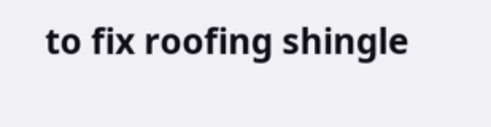to fix roofing shingle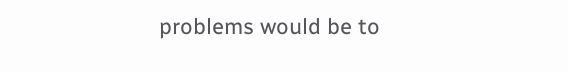problems would be to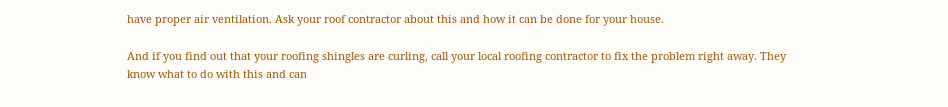have proper air ventilation. Ask your roof contractor about this and how it can be done for your house.

And if you find out that your roofing shingles are curling, call your local roofing contractor to fix the problem right away. They know what to do with this and can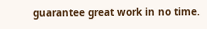guarantee great work in no time.